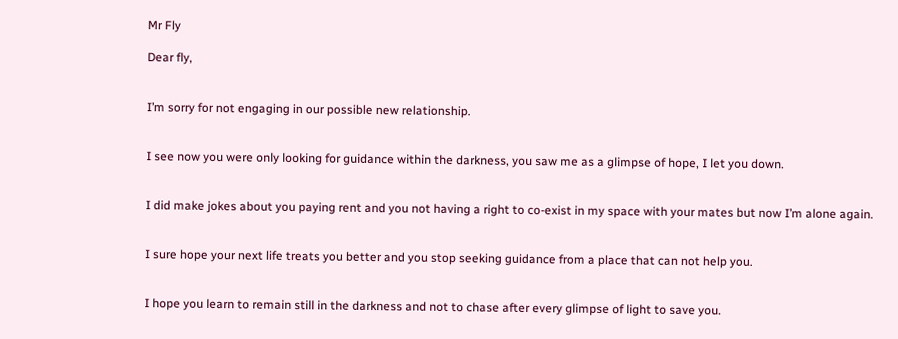Mr Fly

Dear fly,


I’m sorry for not engaging in our possible new relationship.


I see now you were only looking for guidance within the darkness, you saw me as a glimpse of hope, I let you down.


I did make jokes about you paying rent and you not having a right to co-exist in my space with your mates but now I’m alone again.


I sure hope your next life treats you better and you stop seeking guidance from a place that can not help you.


I hope you learn to remain still in the darkness and not to chase after every glimpse of light to save you.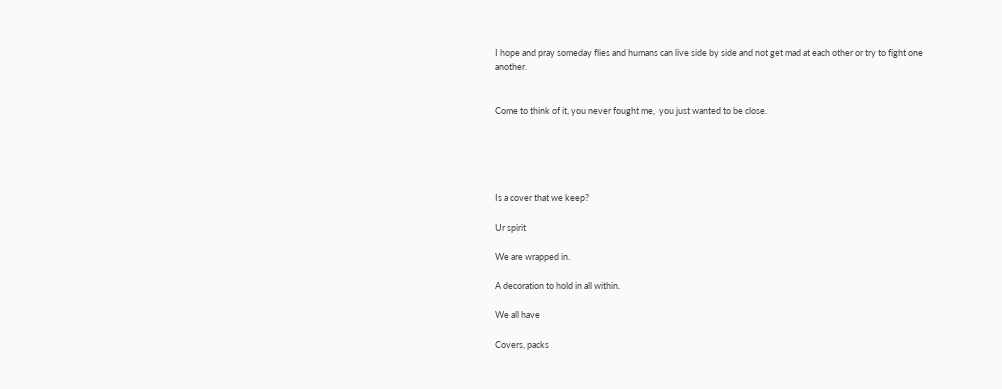I hope and pray someday flies and humans can live side by side and not get mad at each other or try to fight one another.


Come to think of it, you never fought me,  you just wanted to be close.





Is a cover that we keep?

Ur spirit

We are wrapped in.

A decoration to hold in all within.

We all have

Covers, packs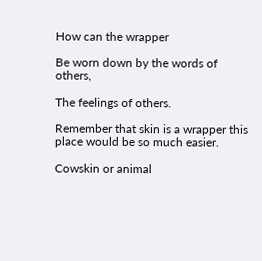How can the wrapper

Be worn down by the words of others,

The feelings of others.

Remember that skin is a wrapper this place would be so much easier.

Cowskin or animal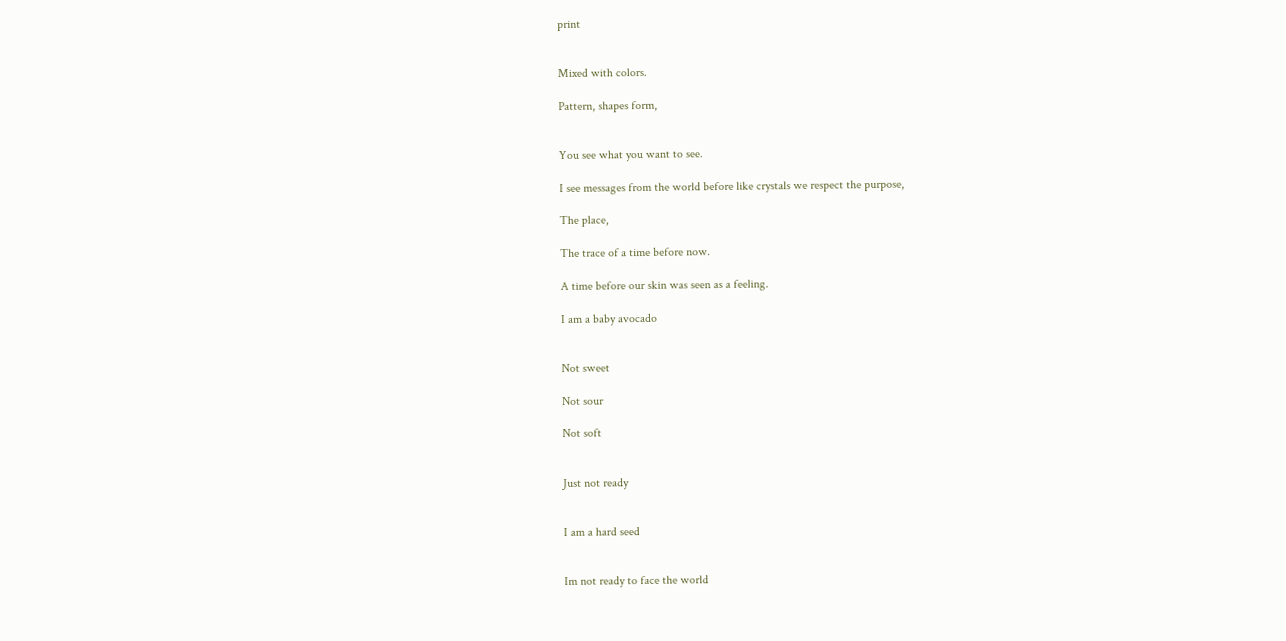print


Mixed with colors.

Pattern, shapes form,


You see what you want to see.

I see messages from the world before like crystals we respect the purpose,

The place,

The trace of a time before now.

A time before our skin was seen as a feeling.

I am a baby avocado


Not sweet

Not sour

Not soft


Just not ready


I am a hard seed


Im not ready to face the world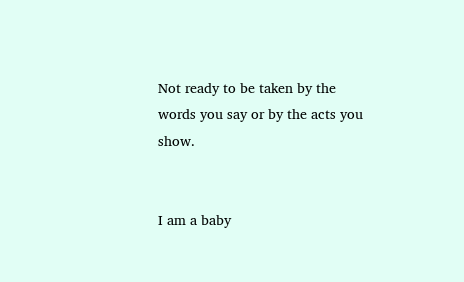Not ready to be taken by the words you say or by the acts you show.


I am a baby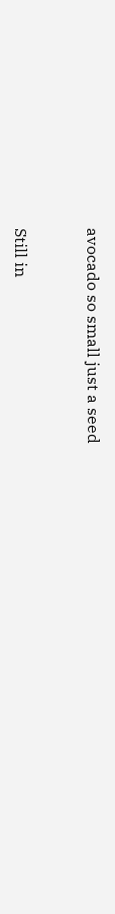avocado so small just a seed


Still in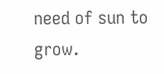need of sun to grow.